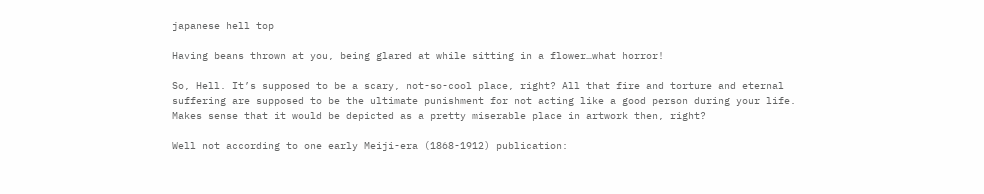japanese hell top

Having beans thrown at you, being glared at while sitting in a flower…what horror!

So, Hell. It’s supposed to be a scary, not-so-cool place, right? All that fire and torture and eternal suffering are supposed to be the ultimate punishment for not acting like a good person during your life. Makes sense that it would be depicted as a pretty miserable place in artwork then, right?

Well not according to one early Meiji-era (1868-1912) publication: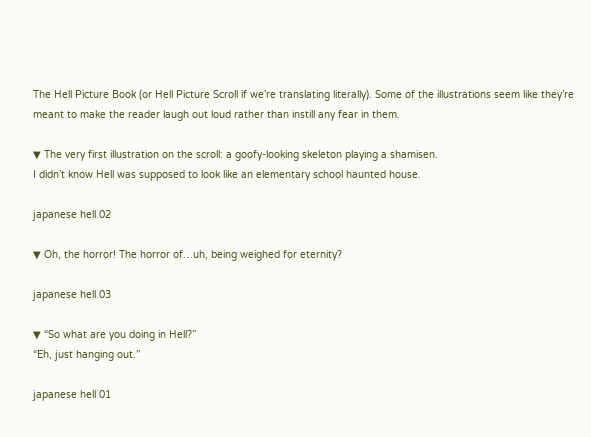The Hell Picture Book (or Hell Picture Scroll if we’re translating literally). Some of the illustrations seem like they’re meant to make the reader laugh out loud rather than instill any fear in them.

▼ The very first illustration on the scroll: a goofy-looking skeleton playing a shamisen.
I didn’t know Hell was supposed to look like an elementary school haunted house.

japanese hell 02

▼ Oh, the horror! The horror of…uh, being weighed for eternity?

japanese hell 03

▼ “So what are you doing in Hell?”
“Eh, just hanging out.”

japanese hell 01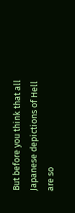But before you think that all Japanese depictions of Hell are so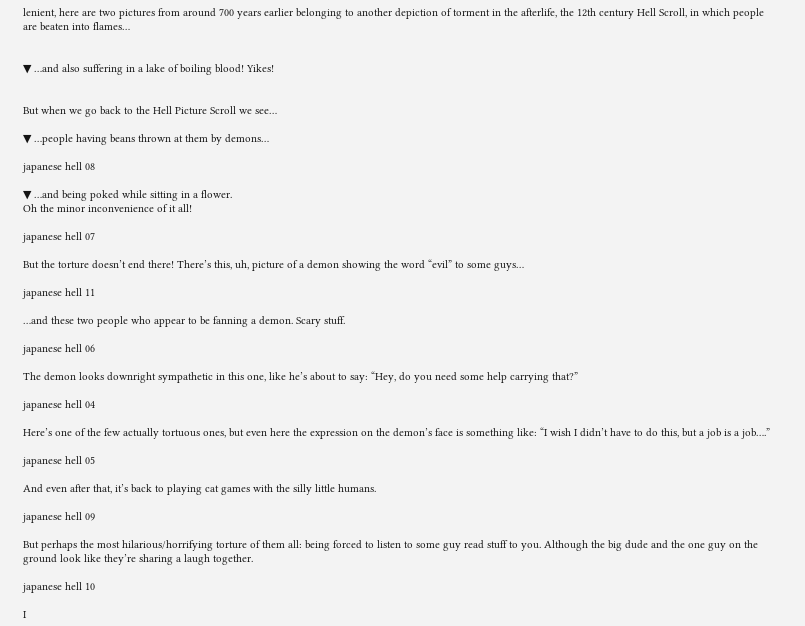lenient, here are two pictures from around 700 years earlier belonging to another depiction of torment in the afterlife, the 12th century Hell Scroll, in which people are beaten into flames…


▼ …and also suffering in a lake of boiling blood! Yikes!


But when we go back to the Hell Picture Scroll we see…

▼ …people having beans thrown at them by demons…

japanese hell 08

▼ …and being poked while sitting in a flower.
Oh the minor inconvenience of it all!

japanese hell 07

But the torture doesn’t end there! There’s this, uh, picture of a demon showing the word “evil” to some guys…

japanese hell 11

…and these two people who appear to be fanning a demon. Scary stuff.

japanese hell 06

The demon looks downright sympathetic in this one, like he’s about to say: “Hey, do you need some help carrying that?”

japanese hell 04

Here’s one of the few actually tortuous ones, but even here the expression on the demon’s face is something like: “I wish I didn’t have to do this, but a job is a job….”

japanese hell 05

And even after that, it’s back to playing cat games with the silly little humans.

japanese hell 09

But perhaps the most hilarious/horrifying torture of them all: being forced to listen to some guy read stuff to you. Although the big dude and the one guy on the ground look like they’re sharing a laugh together.

japanese hell 10

I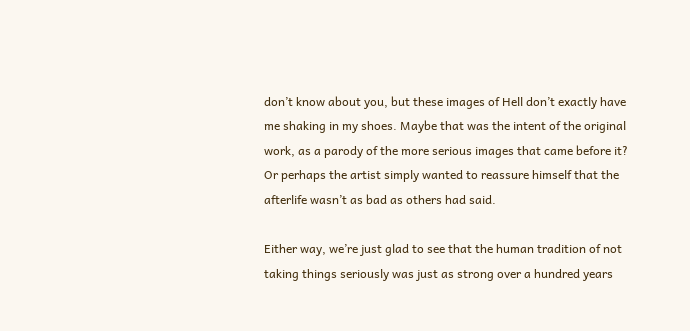don’t know about you, but these images of Hell don’t exactly have me shaking in my shoes. Maybe that was the intent of the original work, as a parody of the more serious images that came before it? Or perhaps the artist simply wanted to reassure himself that the afterlife wasn’t as bad as others had said.

Either way, we’re just glad to see that the human tradition of not taking things seriously was just as strong over a hundred years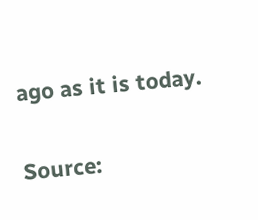ago as it is today.

Source: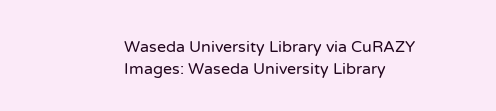Waseda University Library via CuRAZY
Images: Waseda University Library